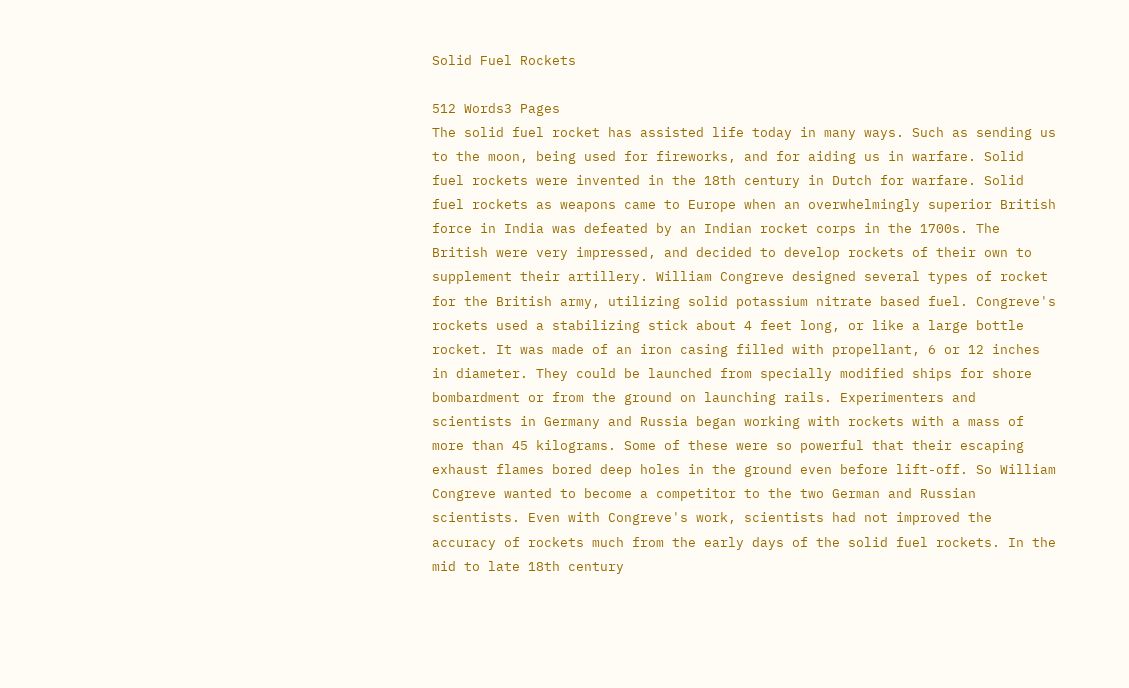Solid Fuel Rockets

512 Words3 Pages
The solid fuel rocket has assisted life today in many ways. Such as sending us to the moon, being used for fireworks, and for aiding us in warfare. Solid fuel rockets were invented in the 18th century in Dutch for warfare. Solid fuel rockets as weapons came to Europe when an overwhelmingly superior British force in India was defeated by an Indian rocket corps in the 1700s. The British were very impressed, and decided to develop rockets of their own to supplement their artillery. William Congreve designed several types of rocket for the British army, utilizing solid potassium nitrate based fuel. Congreve's rockets used a stabilizing stick about 4 feet long, or like a large bottle rocket. It was made of an iron casing filled with propellant, 6 or 12 inches in diameter. They could be launched from specially modified ships for shore bombardment or from the ground on launching rails. Experimenters and scientists in Germany and Russia began working with rockets with a mass of more than 45 kilograms. Some of these were so powerful that their escaping exhaust flames bored deep holes in the ground even before lift-off. So William Congreve wanted to become a competitor to the two German and Russian scientists. Even with Congreve's work, scientists had not improved the accuracy of rockets much from the early days of the solid fuel rockets. In the mid to late 18th century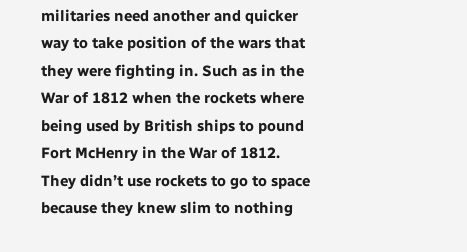militaries need another and quicker way to take position of the wars that they were fighting in. Such as in the War of 1812 when the rockets where being used by British ships to pound Fort McHenry in the War of 1812. They didn’t use rockets to go to space because they knew slim to nothing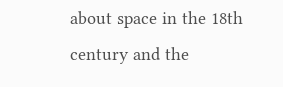about space in the 18th century and the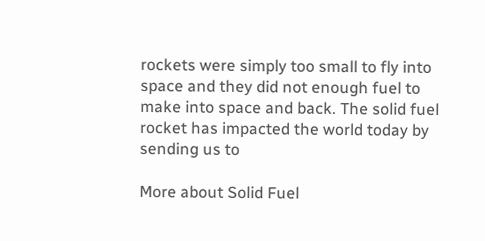rockets were simply too small to fly into space and they did not enough fuel to make into space and back. The solid fuel rocket has impacted the world today by sending us to

More about Solid Fuel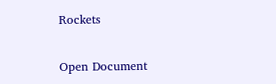Rockets

Open Document